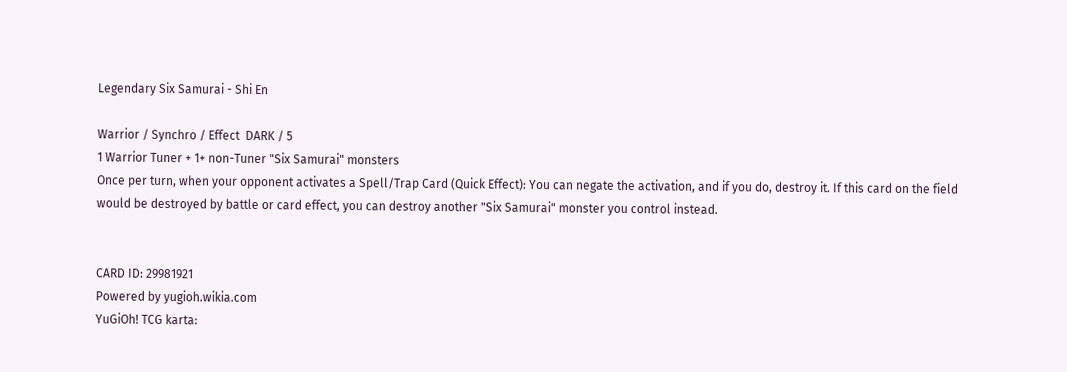Legendary Six Samurai - Shi En

Warrior / Synchro / Effect  DARK / 5
1 Warrior Tuner + 1+ non-Tuner "Six Samurai" monsters
Once per turn, when your opponent activates a Spell/Trap Card (Quick Effect): You can negate the activation, and if you do, destroy it. If this card on the field would be destroyed by battle or card effect, you can destroy another "Six Samurai" monster you control instead.


CARD ID: 29981921
Powered by yugioh.wikia.com
YuGiOh! TCG karta: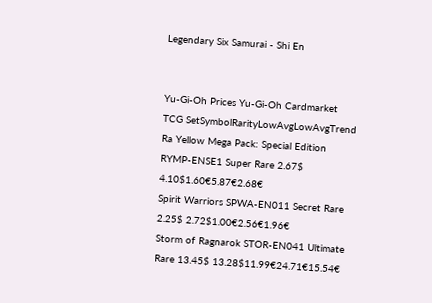Legendary Six Samurai - Shi En


Yu-Gi-Oh Prices Yu-Gi-Oh Cardmarket
TCG SetSymbolRarityLowAvgLowAvgTrend
Ra Yellow Mega Pack: Special Edition RYMP-ENSE1 Super Rare 2.67$ 4.10$1.60€5.87€2.68€
Spirit Warriors SPWA-EN011 Secret Rare 2.25$ 2.72$1.00€2.56€1.96€
Storm of Ragnarok STOR-EN041 Ultimate Rare 13.45$ 13.28$11.99€24.71€15.54€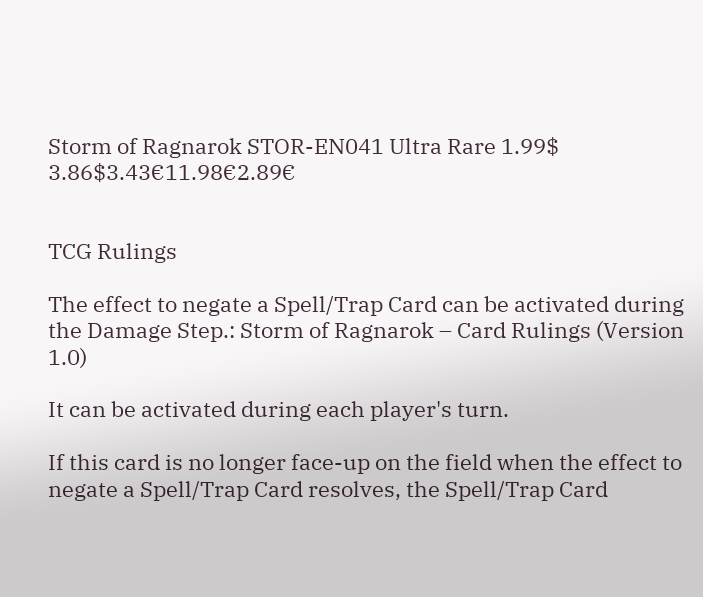Storm of Ragnarok STOR-EN041 Ultra Rare 1.99$ 3.86$3.43€11.98€2.89€


TCG Rulings

The effect to negate a Spell/Trap Card can be activated during the Damage Step.: Storm of Ragnarok – Card Rulings (Version 1.0)

It can be activated during each player's turn.

If this card is no longer face-up on the field when the effect to negate a Spell/Trap Card resolves, the Spell/Trap Card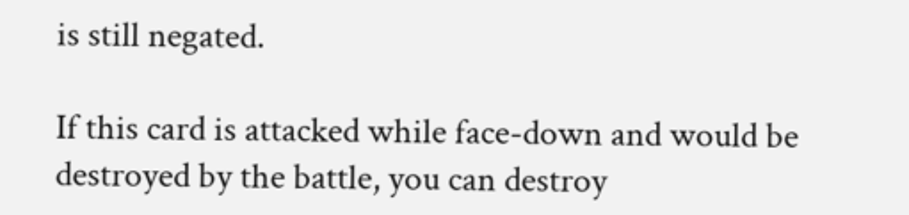is still negated.

If this card is attacked while face-down and would be destroyed by the battle, you can destroy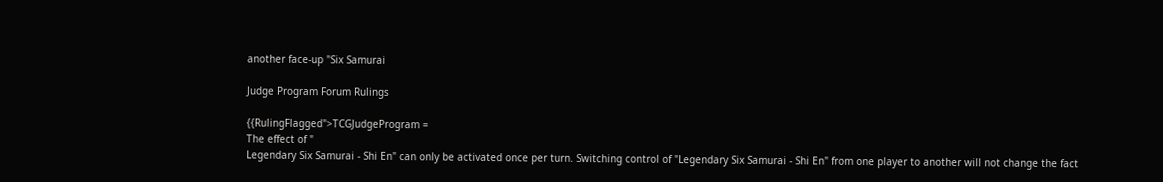another face-up "Six Samurai

Judge Program Forum Rulings

{{RulingFlagged">TCGJudgeProgram =
The effect of "
Legendary Six Samurai - Shi En" can only be activated once per turn. Switching control of "Legendary Six Samurai - Shi En" from one player to another will not change the fact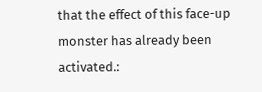that the effect of this face-up monster has already been activated.: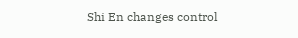Shi En changes control